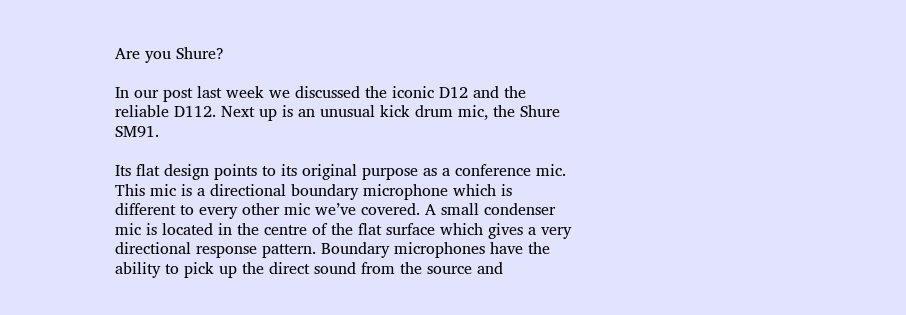Are you Shure?

In our post last week we discussed the iconic D12 and the reliable D112. Next up is an unusual kick drum mic, the Shure SM91.

Its flat design points to its original purpose as a conference mic. This mic is a directional boundary microphone which is different to every other mic we’ve covered. A small condenser mic is located in the centre of the flat surface which gives a very directional response pattern. Boundary microphones have the ability to pick up the direct sound from the source and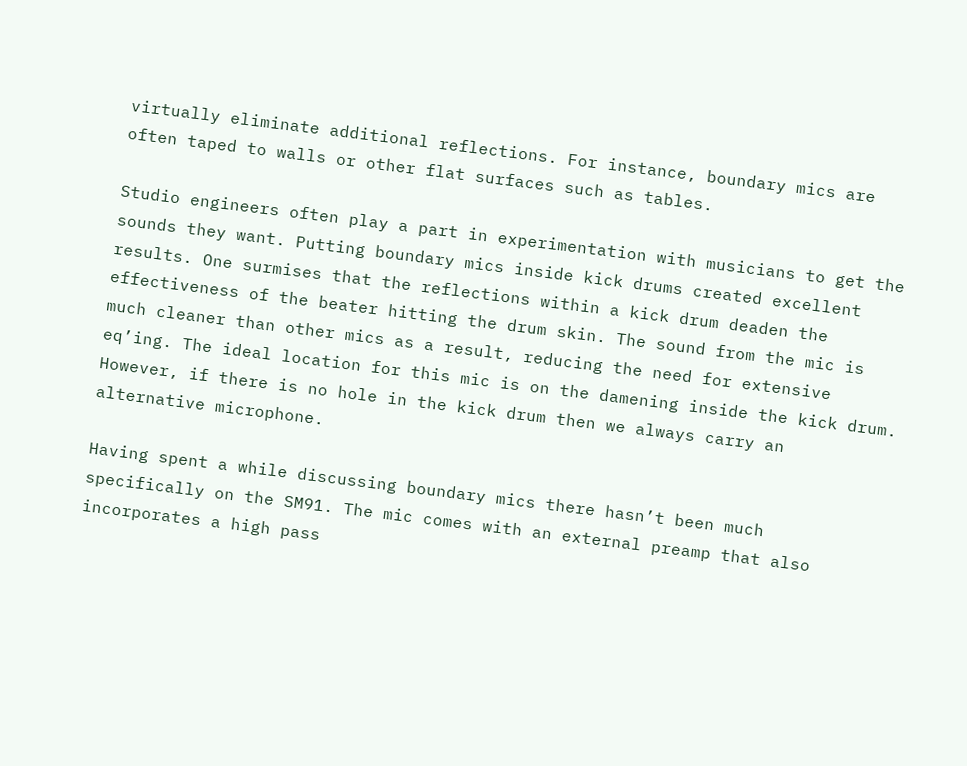virtually eliminate additional reflections. For instance, boundary mics are often taped to walls or other flat surfaces such as tables.

Studio engineers often play a part in experimentation with musicians to get the sounds they want. Putting boundary mics inside kick drums created excellent results. One surmises that the reflections within a kick drum deaden the effectiveness of the beater hitting the drum skin. The sound from the mic is much cleaner than other mics as a result, reducing the need for extensive eq’ing. The ideal location for this mic is on the damening inside the kick drum. However, if there is no hole in the kick drum then we always carry an alternative microphone.

Having spent a while discussing boundary mics there hasn’t been much specifically on the SM91. The mic comes with an external preamp that also incorporates a high pass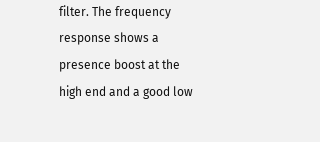filter. The frequency response shows a presence boost at the high end and a good low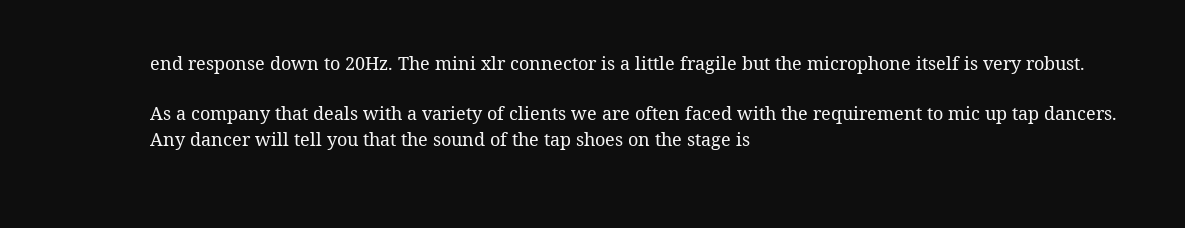end response down to 20Hz. The mini xlr connector is a little fragile but the microphone itself is very robust.

As a company that deals with a variety of clients we are often faced with the requirement to mic up tap dancers. Any dancer will tell you that the sound of the tap shoes on the stage is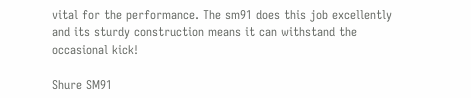vital for the performance. The sm91 does this job excellently and its sturdy construction means it can withstand the occasional kick!

Shure SM91